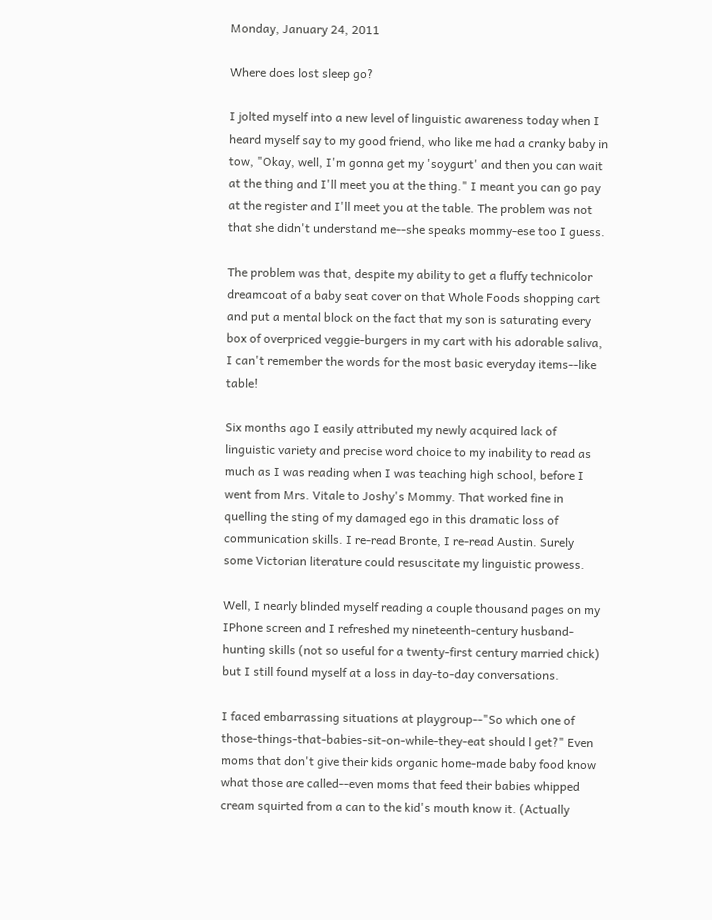Monday, January 24, 2011

Where does lost sleep go?

I jolted myself into a new level of linguistic awareness today when I heard myself say to my good friend, who like me had a cranky baby in tow, "Okay, well, I'm gonna get my 'soygurt' and then you can wait at the thing and I'll meet you at the thing." I meant you can go pay at the register and I'll meet you at the table. The problem was not that she didn't understand me--she speaks mommy-ese too I guess.

The problem was that, despite my ability to get a fluffy technicolor dreamcoat of a baby seat cover on that Whole Foods shopping cart and put a mental block on the fact that my son is saturating every box of overpriced veggie-burgers in my cart with his adorable saliva, I can't remember the words for the most basic everyday items--like table!

Six months ago I easily attributed my newly acquired lack of linguistic variety and precise word choice to my inability to read as much as I was reading when I was teaching high school, before I went from Mrs. Vitale to Joshy's Mommy. That worked fine in quelling the sting of my damaged ego in this dramatic loss of communication skills. I re-read Bronte, I re-read Austin. Surely some Victorian literature could resuscitate my linguistic prowess.

Well, I nearly blinded myself reading a couple thousand pages on my IPhone screen and I refreshed my nineteenth-century husband-hunting skills (not so useful for a twenty-first century married chick) but I still found myself at a loss in day-to-day conversations.

I faced embarrassing situations at playgroup--"So which one of those-things-that-babies-sit-on-while-they-eat should l get?" Even moms that don't give their kids organic home-made baby food know what those are called--even moms that feed their babies whipped cream squirted from a can to the kid's mouth know it. (Actually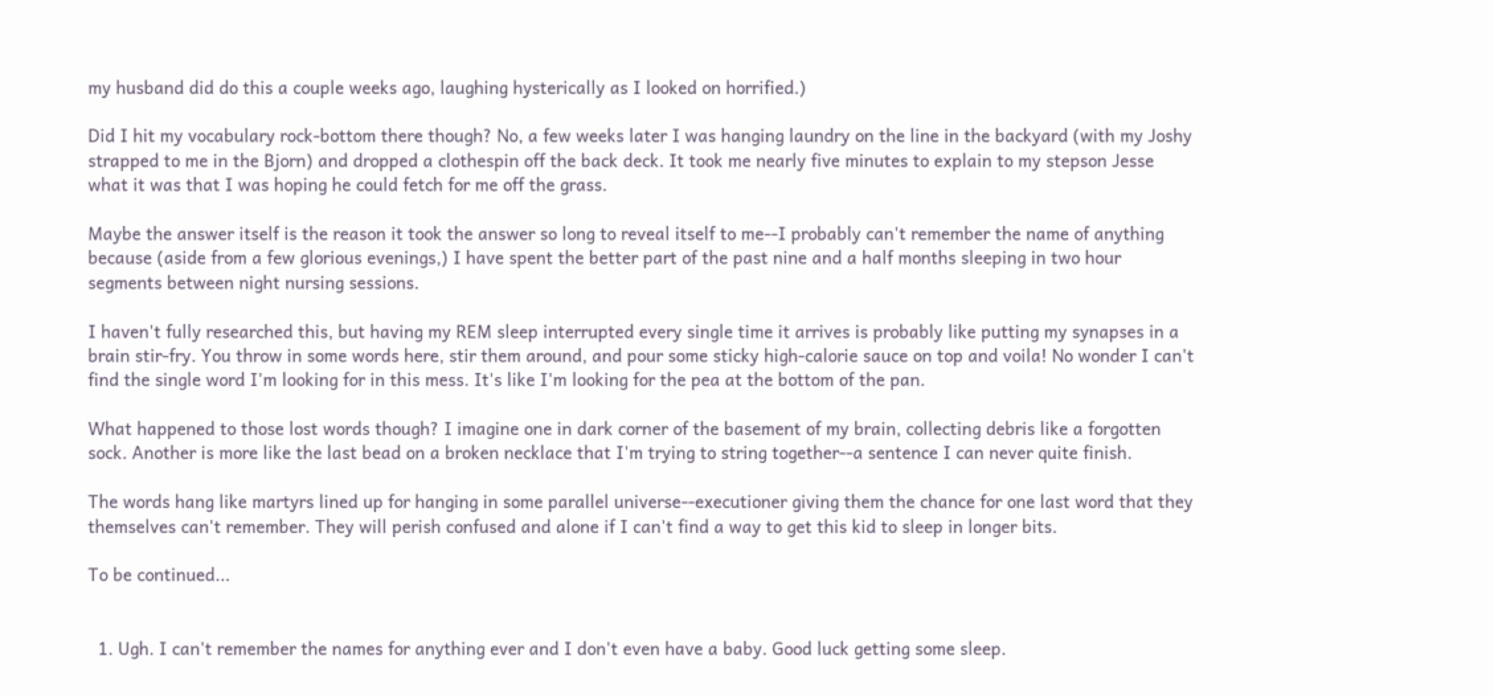my husband did do this a couple weeks ago, laughing hysterically as I looked on horrified.)

Did I hit my vocabulary rock-bottom there though? No, a few weeks later I was hanging laundry on the line in the backyard (with my Joshy strapped to me in the Bjorn) and dropped a clothespin off the back deck. It took me nearly five minutes to explain to my stepson Jesse what it was that I was hoping he could fetch for me off the grass.

Maybe the answer itself is the reason it took the answer so long to reveal itself to me--I probably can't remember the name of anything because (aside from a few glorious evenings,) I have spent the better part of the past nine and a half months sleeping in two hour segments between night nursing sessions.

I haven't fully researched this, but having my REM sleep interrupted every single time it arrives is probably like putting my synapses in a brain stir-fry. You throw in some words here, stir them around, and pour some sticky high-calorie sauce on top and voila! No wonder I can't find the single word I'm looking for in this mess. It's like I'm looking for the pea at the bottom of the pan.

What happened to those lost words though? I imagine one in dark corner of the basement of my brain, collecting debris like a forgotten sock. Another is more like the last bead on a broken necklace that I'm trying to string together--a sentence I can never quite finish.

The words hang like martyrs lined up for hanging in some parallel universe--executioner giving them the chance for one last word that they themselves can't remember. They will perish confused and alone if I can't find a way to get this kid to sleep in longer bits.

To be continued...


  1. Ugh. I can't remember the names for anything ever and I don't even have a baby. Good luck getting some sleep.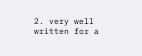2. very well written for a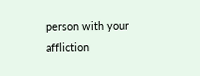person with your affliction